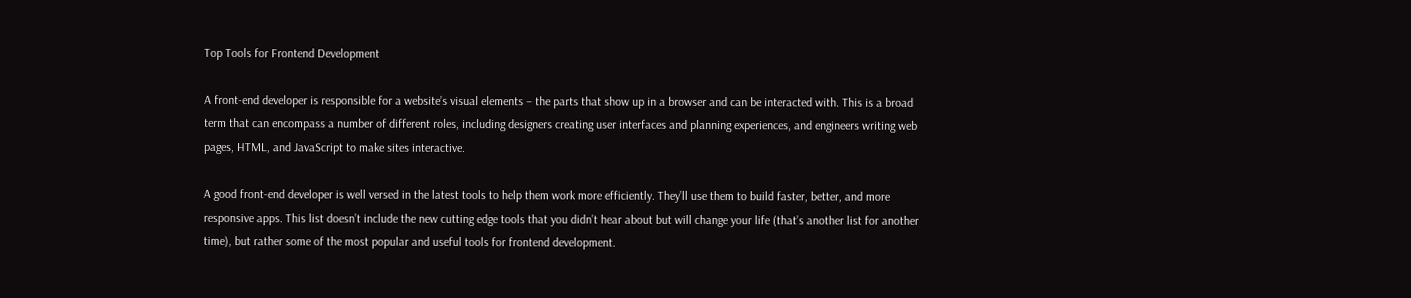Top Tools for Frontend Development

A front-end developer is responsible for a website’s visual elements – the parts that show up in a browser and can be interacted with. This is a broad term that can encompass a number of different roles, including designers creating user interfaces and planning experiences, and engineers writing web pages, HTML, and JavaScript to make sites interactive.

A good front-end developer is well versed in the latest tools to help them work more efficiently. They’ll use them to build faster, better, and more responsive apps. This list doesn’t include the new cutting edge tools that you didn’t hear about but will change your life (that’s another list for another time), but rather some of the most popular and useful tools for frontend development.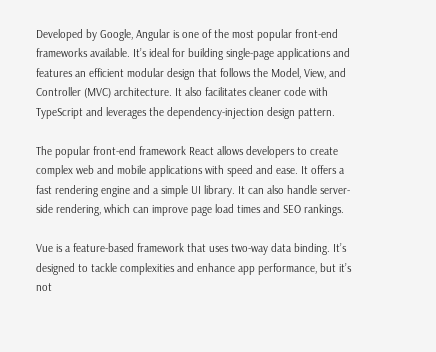Developed by Google, Angular is one of the most popular front-end frameworks available. It’s ideal for building single-page applications and features an efficient modular design that follows the Model, View, and Controller (MVC) architecture. It also facilitates cleaner code with TypeScript and leverages the dependency-injection design pattern.

The popular front-end framework React allows developers to create complex web and mobile applications with speed and ease. It offers a fast rendering engine and a simple UI library. It can also handle server-side rendering, which can improve page load times and SEO rankings.

Vue is a feature-based framework that uses two-way data binding. It’s designed to tackle complexities and enhance app performance, but it’s not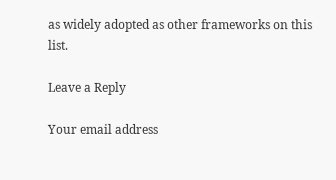as widely adopted as other frameworks on this list.

Leave a Reply

Your email address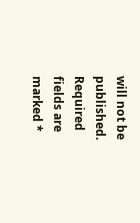will not be published. Required fields are marked *